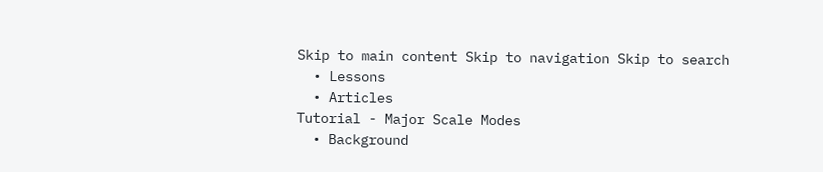Skip to main content Skip to navigation Skip to search
  • Lessons
  • Articles
Tutorial - Major Scale Modes
  • Background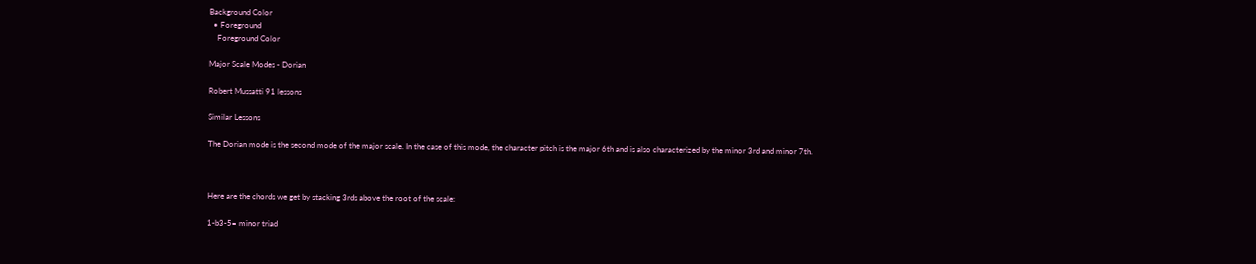Background Color
  • Foreground
    Foreground Color

Major Scale Modes - Dorian

Robert Mussatti 91 lessons

Similar Lessons

The Dorian mode is the second mode of the major scale. In the case of this mode, the character pitch is the major 6th and is also characterized by the minor 3rd and minor 7th.



Here are the chords we get by stacking 3rds above the root of the scale:

1-b3-5= minor triad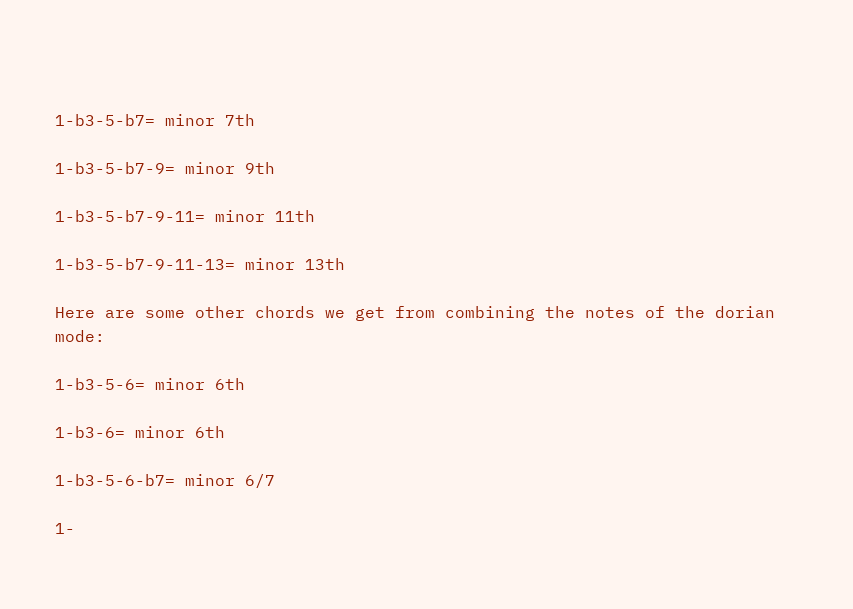1-b3-5-b7= minor 7th

1-b3-5-b7-9= minor 9th

1-b3-5-b7-9-11= minor 11th

1-b3-5-b7-9-11-13= minor 13th

Here are some other chords we get from combining the notes of the dorian mode:

1-b3-5-6= minor 6th

1-b3-6= minor 6th

1-b3-5-6-b7= minor 6/7

1-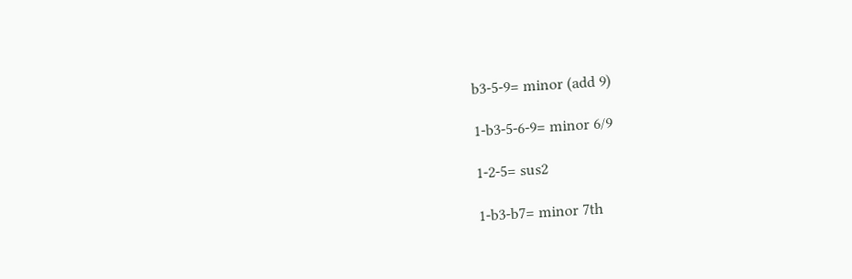b3-5-9= minor (add 9)

1-b3-5-6-9= minor 6/9

1-2-5= sus2

1-b3-b7= minor 7th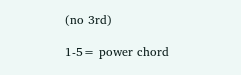(no 3rd)

1-5= power chord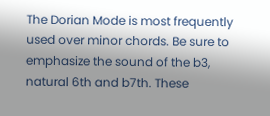The Dorian Mode is most frequently used over minor chords. Be sure to emphasize the sound of the b3, natural 6th and b7th. These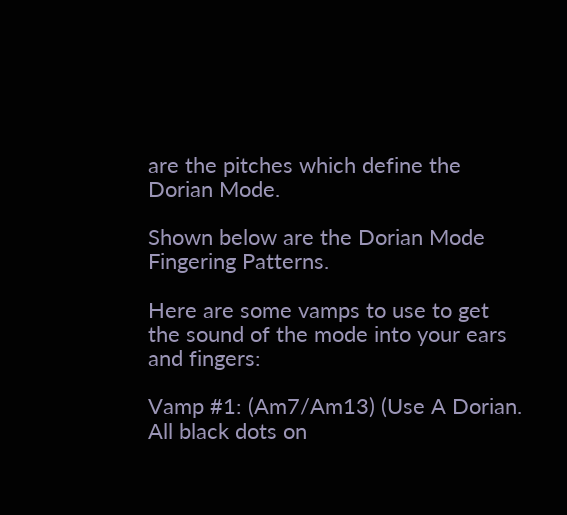are the pitches which define the Dorian Mode.

Shown below are the Dorian Mode Fingering Patterns.

Here are some vamps to use to get the sound of the mode into your ears and fingers:

Vamp #1: (Am7/Am13) (Use A Dorian. All black dots on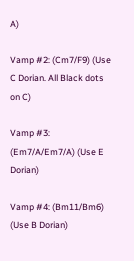A)

Vamp #2: (Cm7/F9) (Use C Dorian. All Black dots on C)

Vamp #3: (Em7/A/Em7/A) (Use E Dorian)

Vamp #4: (Bm11/Bm6) (Use B Dorian)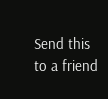Send this to a friend